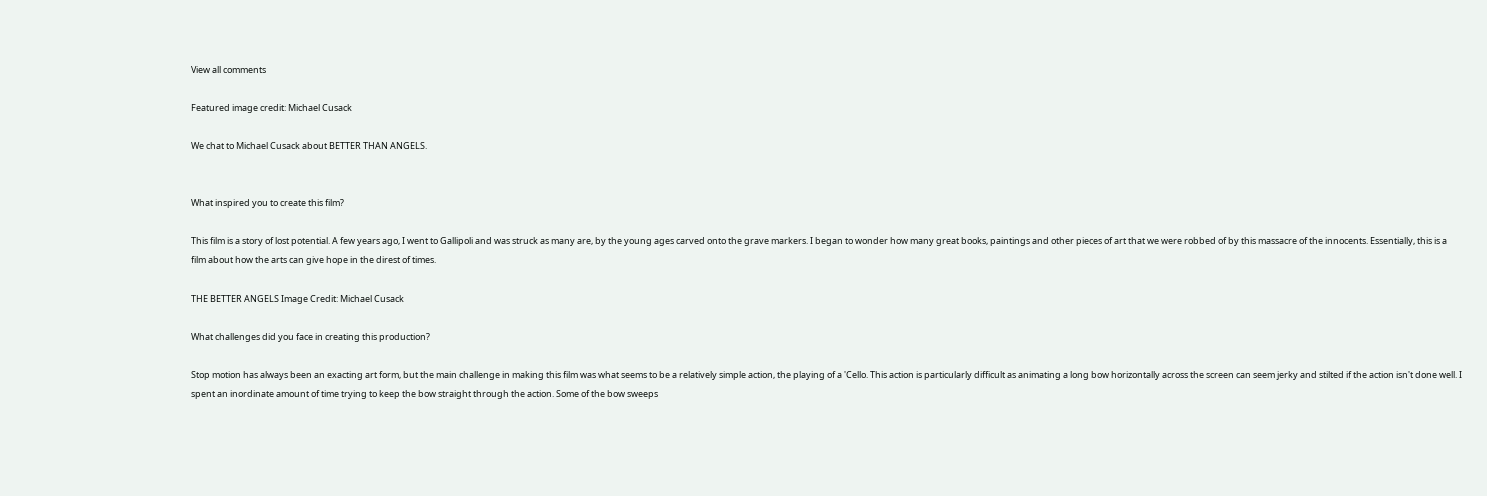View all comments

Featured image credit: Michael Cusack

We chat to Michael Cusack about BETTER THAN ANGELS.


What inspired you to create this film?

This film is a story of lost potential. A few years ago, I went to Gallipoli and was struck as many are, by the young ages carved onto the grave markers. I began to wonder how many great books, paintings and other pieces of art that we were robbed of by this massacre of the innocents. Essentially, this is a film about how the arts can give hope in the direst of times.

THE BETTER ANGELS Image Credit: Michael Cusack

What challenges did you face in creating this production?

Stop motion has always been an exacting art form, but the main challenge in making this film was what seems to be a relatively simple action, the playing of a 'Cello. This action is particularly difficult as animating a long bow horizontally across the screen can seem jerky and stilted if the action isn't done well. I spent an inordinate amount of time trying to keep the bow straight through the action. Some of the bow sweeps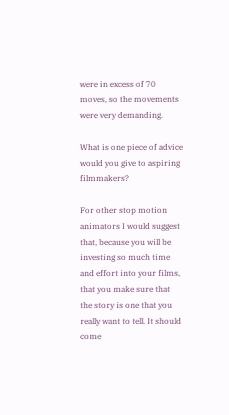were in excess of 70 moves, so the movements were very demanding.

What is one piece of advice would you give to aspiring filmmakers?

For other stop motion animators I would suggest that, because you will be investing so much time and effort into your films, that you make sure that the story is one that you really want to tell. It should come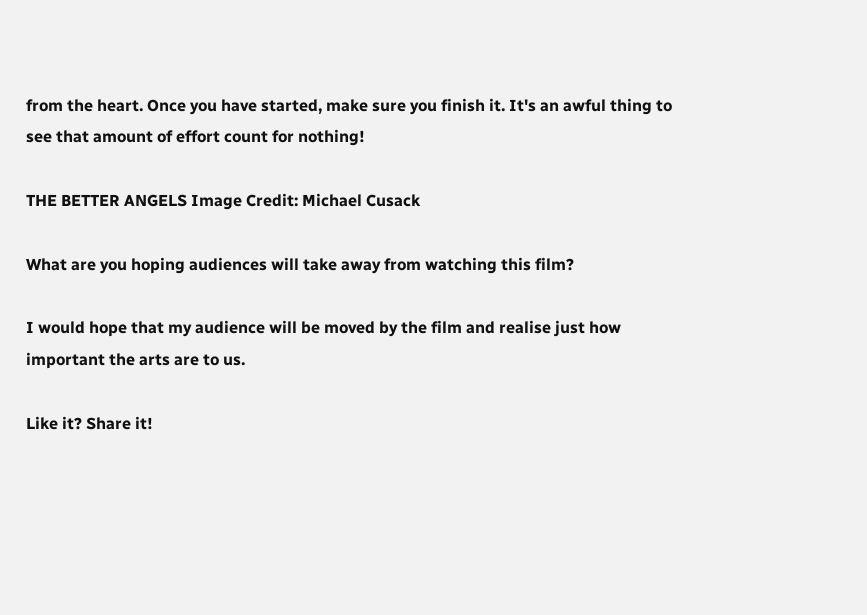from the heart. Once you have started, make sure you finish it. It's an awful thing to see that amount of effort count for nothing!

THE BETTER ANGELS Image Credit: Michael Cusack

What are you hoping audiences will take away from watching this film?

I would hope that my audience will be moved by the film and realise just how important the arts are to us.

Like it? Share it!